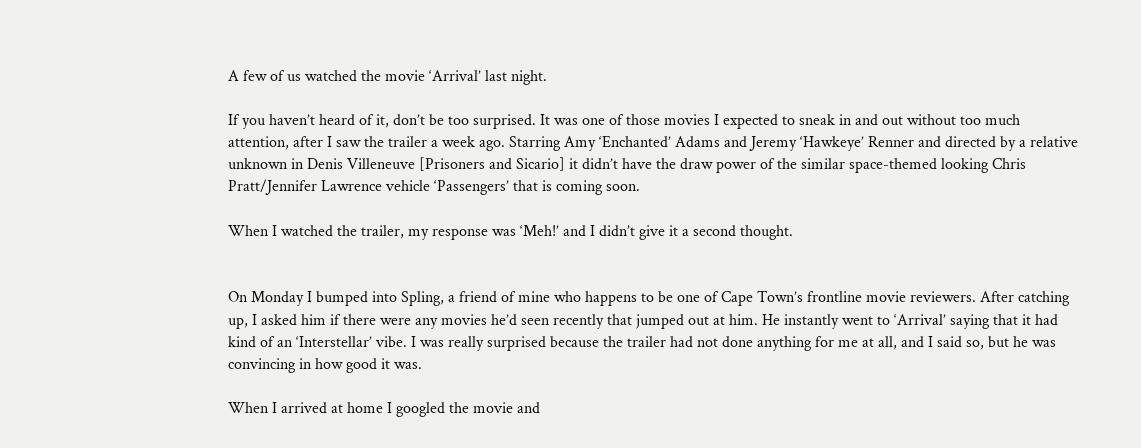A few of us watched the movie ‘Arrival’ last night.

If you haven’t heard of it, don’t be too surprised. It was one of those movies I expected to sneak in and out without too much attention, after I saw the trailer a week ago. Starring Amy ‘Enchanted’ Adams and Jeremy ‘Hawkeye’ Renner and directed by a relative unknown in Denis Villeneuve [Prisoners and Sicario] it didn’t have the draw power of the similar space-themed looking Chris Pratt/Jennifer Lawrence vehicle ‘Passengers’ that is coming soon.

When I watched the trailer, my response was ‘Meh!’ and I didn’t give it a second thought.


On Monday I bumped into Spling, a friend of mine who happens to be one of Cape Town’s frontline movie reviewers. After catching up, I asked him if there were any movies he’d seen recently that jumped out at him. He instantly went to ‘Arrival’ saying that it had kind of an ‘Interstellar’ vibe. I was really surprised because the trailer had not done anything for me at all, and I said so, but he was convincing in how good it was.

When I arrived at home I googled the movie and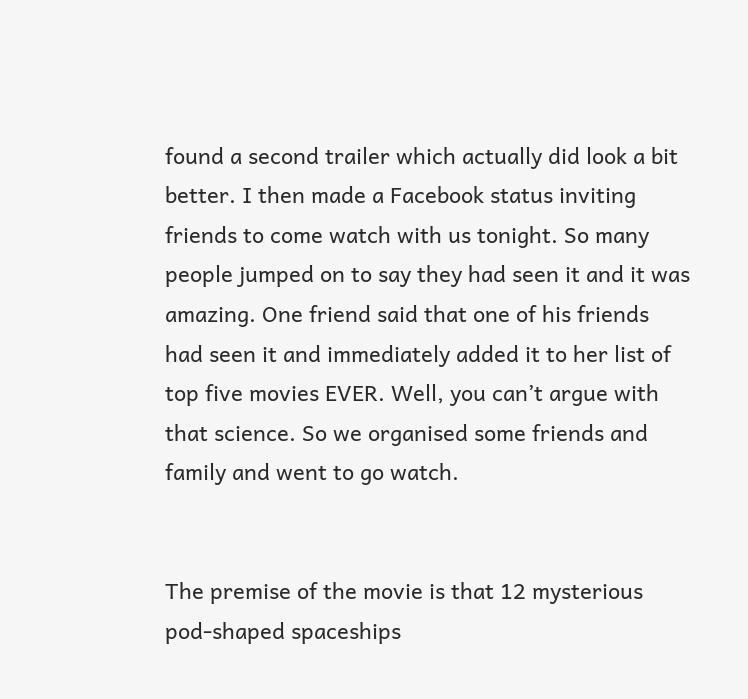found a second trailer which actually did look a bit better. I then made a Facebook status inviting friends to come watch with us tonight. So many people jumped on to say they had seen it and it was amazing. One friend said that one of his friends had seen it and immediately added it to her list of top five movies EVER. Well, you can’t argue with that science. So we organised some friends and family and went to go watch.


The premise of the movie is that 12 mysterious pod-shaped spaceships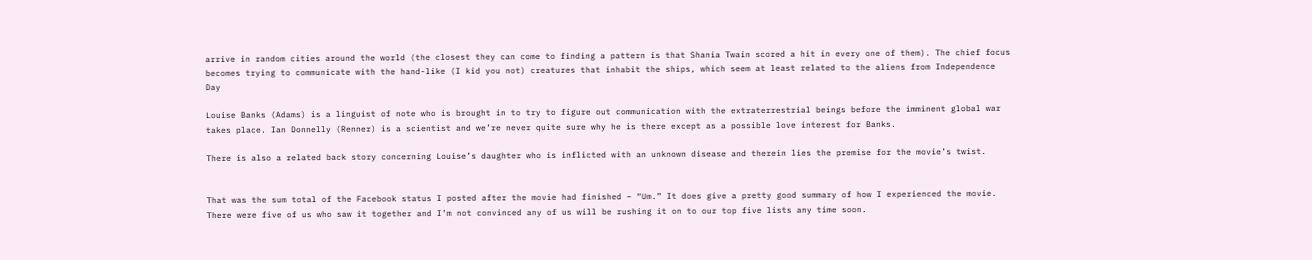arrive in random cities around the world (the closest they can come to finding a pattern is that Shania Twain scored a hit in every one of them). The chief focus becomes trying to communicate with the hand-like (I kid you not) creatures that inhabit the ships, which seem at least related to the aliens from Independence Day

Louise Banks (Adams) is a linguist of note who is brought in to try to figure out communication with the extraterrestrial beings before the imminent global war takes place. Ian Donnelly (Renner) is a scientist and we’re never quite sure why he is there except as a possible love interest for Banks.

There is also a related back story concerning Louise’s daughter who is inflicted with an unknown disease and therein lies the premise for the movie’s twist.


That was the sum total of the Facebook status I posted after the movie had finished – “Um.” It does give a pretty good summary of how I experienced the movie. There were five of us who saw it together and I’m not convinced any of us will be rushing it on to our top five lists any time soon.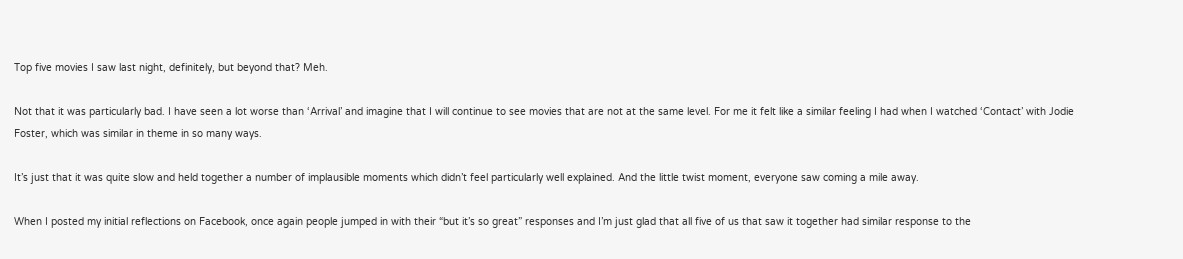Top five movies I saw last night, definitely, but beyond that? Meh.

Not that it was particularly bad. I have seen a lot worse than ‘Arrival’ and imagine that I will continue to see movies that are not at the same level. For me it felt like a similar feeling I had when I watched ‘Contact’ with Jodie Foster, which was similar in theme in so many ways.

It’s just that it was quite slow and held together a number of implausible moments which didn’t feel particularly well explained. And the little twist moment, everyone saw coming a mile away.

When I posted my initial reflections on Facebook, once again people jumped in with their “but it’s so great” responses and I’m just glad that all five of us that saw it together had similar response to the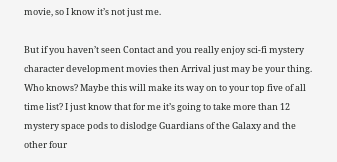movie, so I know it’s not just me.

But if you haven’t seen Contact and you really enjoy sci-fi mystery character development movies then Arrival just may be your thing. Who knows? Maybe this will make its way on to your top five of all time list? I just know that for me it’s going to take more than 12 mystery space pods to dislodge Guardians of the Galaxy and the other four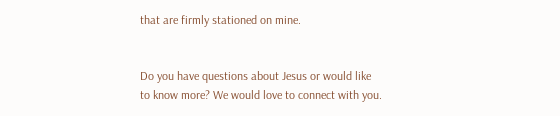that are firmly stationed on mine.


Do you have questions about Jesus or would like to know more? We would love to connect with you.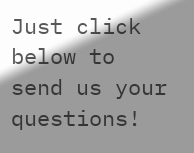Just click below to send us your questions!